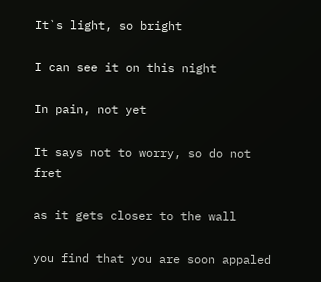It`s light, so bright

I can see it on this night

In pain, not yet

It says not to worry, so do not fret

as it gets closer to the wall

you find that you are soon appaled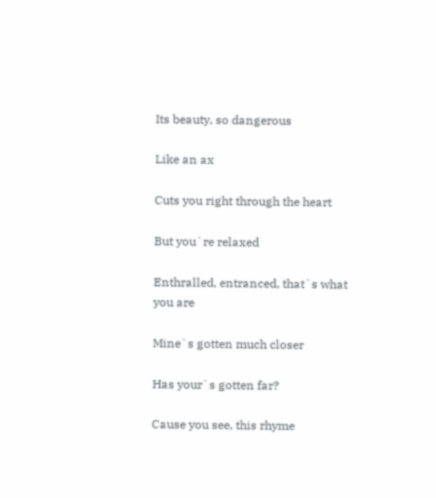Its beauty, so dangerous

Like an ax

Cuts you right through the heart

But you`re relaxed

Enthralled, entranced, that`s what you are

Mine`s gotten much closer

Has your`s gotten far?

Cause you see, this rhyme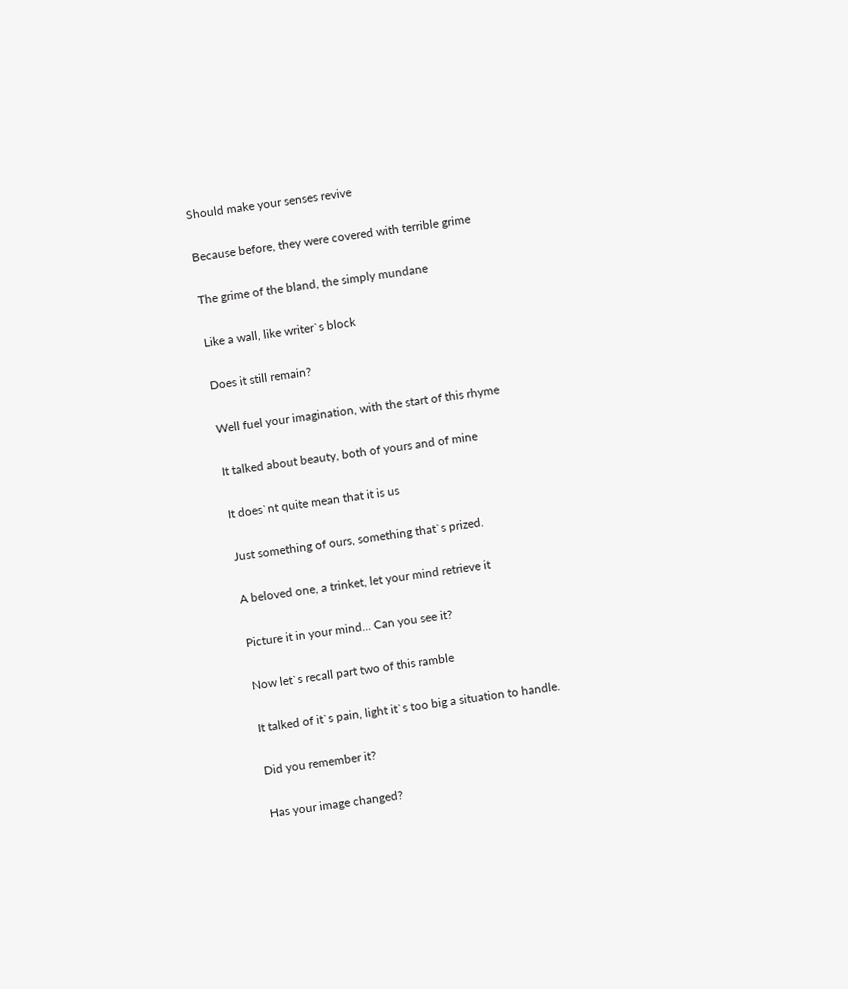Should make your senses revive

Because before, they were covered with terrible grime

The grime of the bland, the simply mundane

Like a wall, like writer`s block

Does it still remain?

Well fuel your imagination, with the start of this rhyme

It talked about beauty, both of yours and of mine

It does`nt quite mean that it is us

Just something of ours, something that`s prized.

A beloved one, a trinket, let your mind retrieve it

Picture it in your mind... Can you see it?

Now let`s recall part two of this ramble

It talked of it`s pain, light it`s too big a situation to handle.

Did you remember it?

Has your image changed?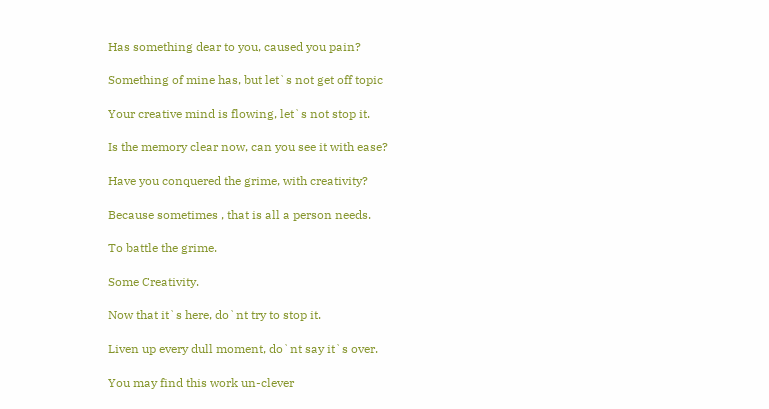Has something dear to you, caused you pain?

Something of mine has, but let`s not get off topic

Your creative mind is flowing, let`s not stop it.

Is the memory clear now, can you see it with ease?

Have you conquered the grime, with creativity?

Because sometimes , that is all a person needs.

To battle the grime.

Some Creativity.

Now that it`s here, do`nt try to stop it.

Liven up every dull moment, do`nt say it`s over.

You may find this work un-clever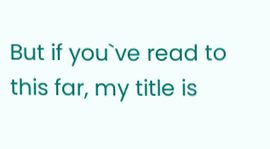But if you`ve read to this far, my title is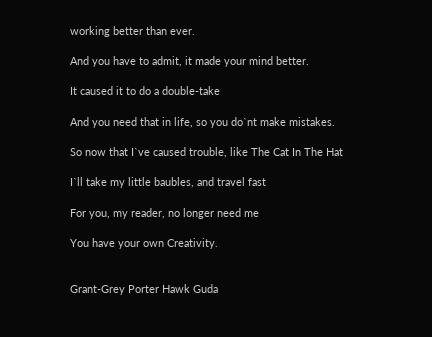working better than ever.

And you have to admit, it made your mind better.

It caused it to do a double-take

And you need that in life, so you do`nt make mistakes.

So now that I`ve caused trouble, like The Cat In The Hat

I`ll take my little baubles, and travel fast

For you, my reader, no longer need me

You have your own Creativity.


Grant-Grey Porter Hawk Guda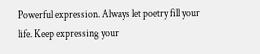Powerful expression. Always let poetry fill your life. Keep expressing your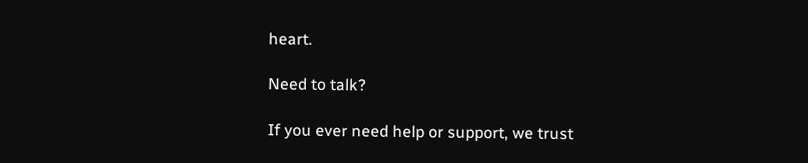heart.

Need to talk?

If you ever need help or support, we trust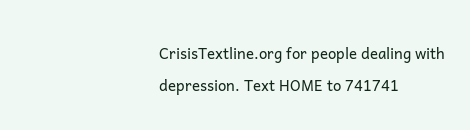CrisisTextline.org for people dealing with depression. Text HOME to 741741